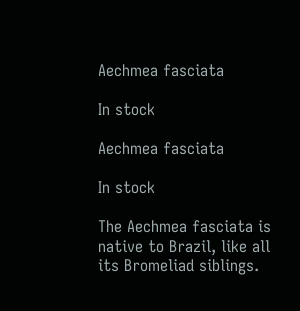Aechmea fasciata

In stock

Aechmea fasciata

In stock

The Aechmea fasciata is native to Brazil, like all its Bromeliad siblings.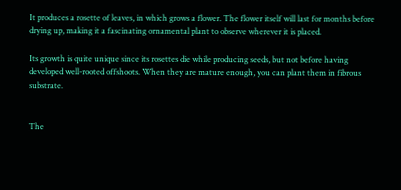It produces a rosette of leaves, in which grows a flower. The flower itself will last for months before drying up, making it a fascinating ornamental plant to observe wherever it is placed.

Its growth is quite unique since its rosettes die while producing seeds, but not before having developed well-rooted offshoots. When they are mature enough, you can plant them in fibrous substrate.


The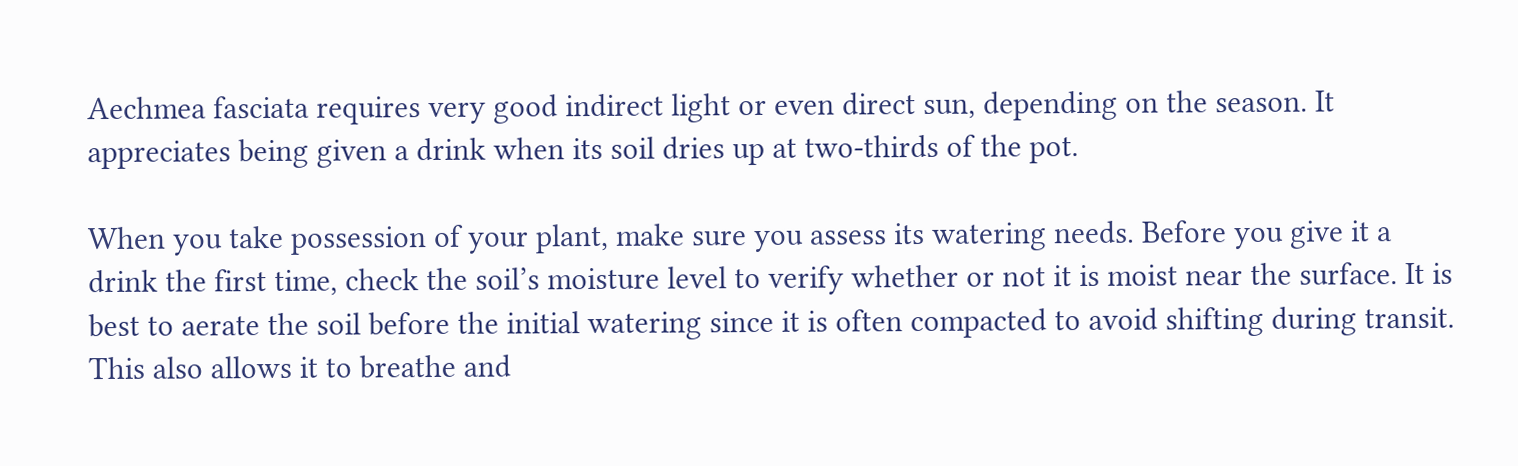Aechmea fasciata requires very good indirect light or even direct sun, depending on the season. It appreciates being given a drink when its soil dries up at two-thirds of the pot.

When you take possession of your plant, make sure you assess its watering needs. Before you give it a drink the first time, check the soil’s moisture level to verify whether or not it is moist near the surface. It is best to aerate the soil before the initial watering since it is often compacted to avoid shifting during transit. This also allows it to breathe and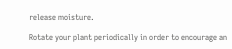release moisture.

Rotate your plant periodically in order to encourage an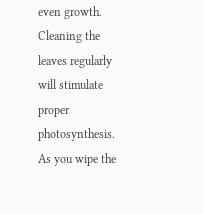even growth. Cleaning the leaves regularly will stimulate proper photosynthesis. As you wipe the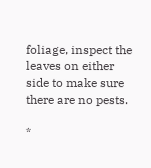foliage, inspect the leaves on either side to make sure there are no pests.

*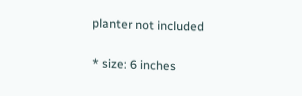planter not included

* size: 6 inches